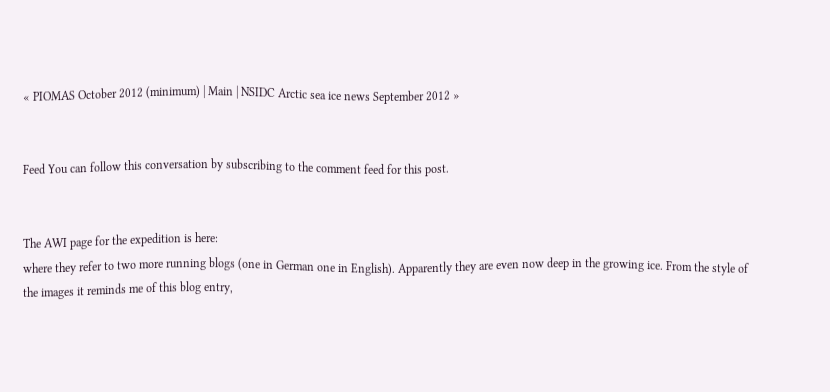« PIOMAS October 2012 (minimum) | Main | NSIDC Arctic sea ice news September 2012 »


Feed You can follow this conversation by subscribing to the comment feed for this post.


The AWI page for the expedition is here:
where they refer to two more running blogs (one in German one in English). Apparently they are even now deep in the growing ice. From the style of the images it reminds me of this blog entry,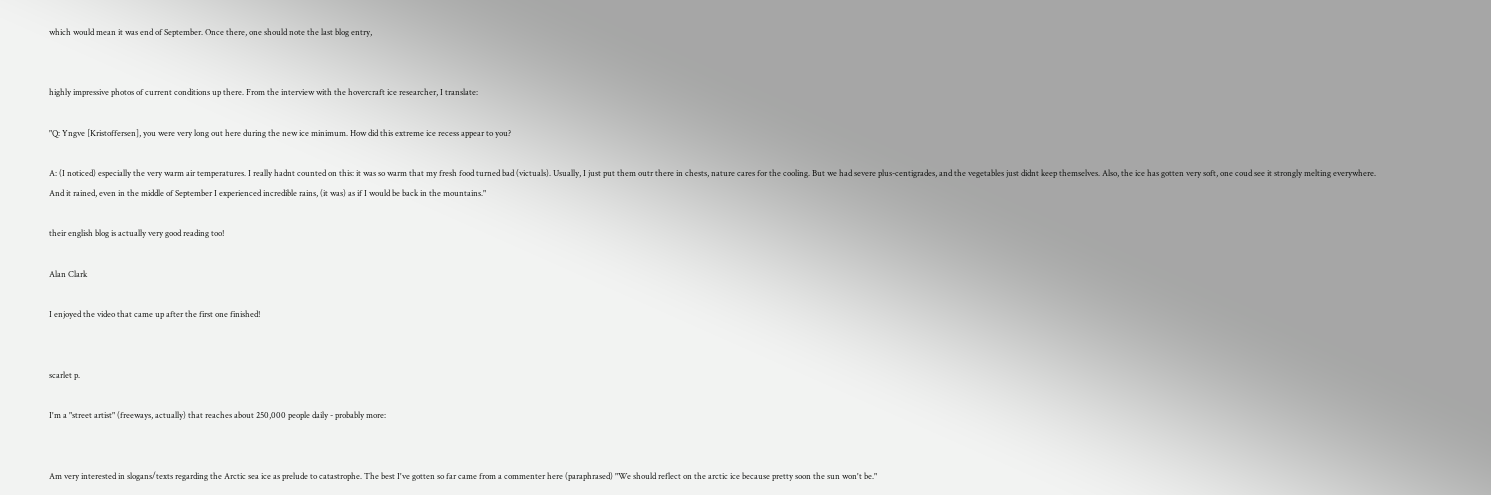which would mean it was end of September. Once there, one should note the last blog entry,


highly impressive photos of current conditions up there. From the interview with the hovercraft ice researcher, I translate:

"Q: Yngve [Kristoffersen], you were very long out here during the new ice minimum. How did this extreme ice recess appear to you?

A: (I noticed) especially the very warm air temperatures. I really hadnt counted on this: it was so warm that my fresh food turned bad (victuals). Usually, I just put them outr there in chests, nature cares for the cooling. But we had severe plus-centigrades, and the vegetables just didnt keep themselves. Also, the ice has gotten very soft, one coud see it strongly melting everywhere. And it rained, even in the middle of September I experienced incredible rains, (it was) as if I would be back in the mountains."

their english blog is actually very good reading too!

Alan Clark

I enjoyed the video that came up after the first one finished!


scarlet p.

I'm a "street artist" (freeways, actually) that reaches about 250,000 people daily - probably more:


Am very interested in slogans/texts regarding the Arctic sea ice as prelude to catastrophe. The best I've gotten so far came from a commenter here (paraphrased) "We should reflect on the arctic ice because pretty soon the sun won't be."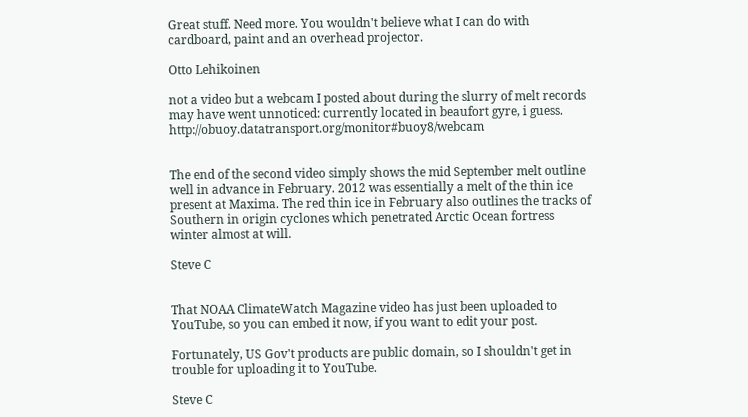Great stuff. Need more. You wouldn't believe what I can do with cardboard, paint and an overhead projector.

Otto Lehikoinen

not a video but a webcam I posted about during the slurry of melt records may have went unnoticed: currently located in beaufort gyre, i guess. http://obuoy.datatransport.org/monitor#buoy8/webcam


The end of the second video simply shows the mid September melt outline well in advance in February. 2012 was essentially a melt of the thin ice present at Maxima. The red thin ice in February also outlines the tracks of Southern in origin cyclones which penetrated Arctic Ocean fortress winter almost at will.

Steve C


That NOAA ClimateWatch Magazine video has just been uploaded to YouTube, so you can embed it now, if you want to edit your post.

Fortunately, US Gov't products are public domain, so I shouldn't get in trouble for uploading it to YouTube.

Steve C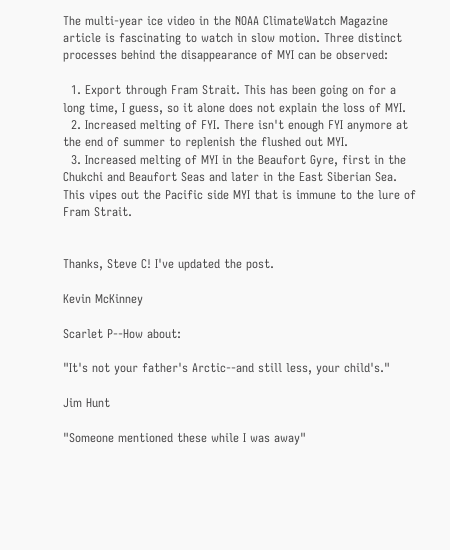The multi-year ice video in the NOAA ClimateWatch Magazine article is fascinating to watch in slow motion. Three distinct processes behind the disappearance of MYI can be observed:

  1. Export through Fram Strait. This has been going on for a long time, I guess, so it alone does not explain the loss of MYI.
  2. Increased melting of FYI. There isn't enough FYI anymore at the end of summer to replenish the flushed out MYI.
  3. Increased melting of MYI in the Beaufort Gyre, first in the Chukchi and Beaufort Seas and later in the East Siberian Sea. This vipes out the Pacific side MYI that is immune to the lure of Fram Strait.


Thanks, Steve C! I've updated the post.

Kevin McKinney

Scarlet P--How about:

"It's not your father's Arctic--and still less, your child's."

Jim Hunt

"Someone mentioned these while I was away"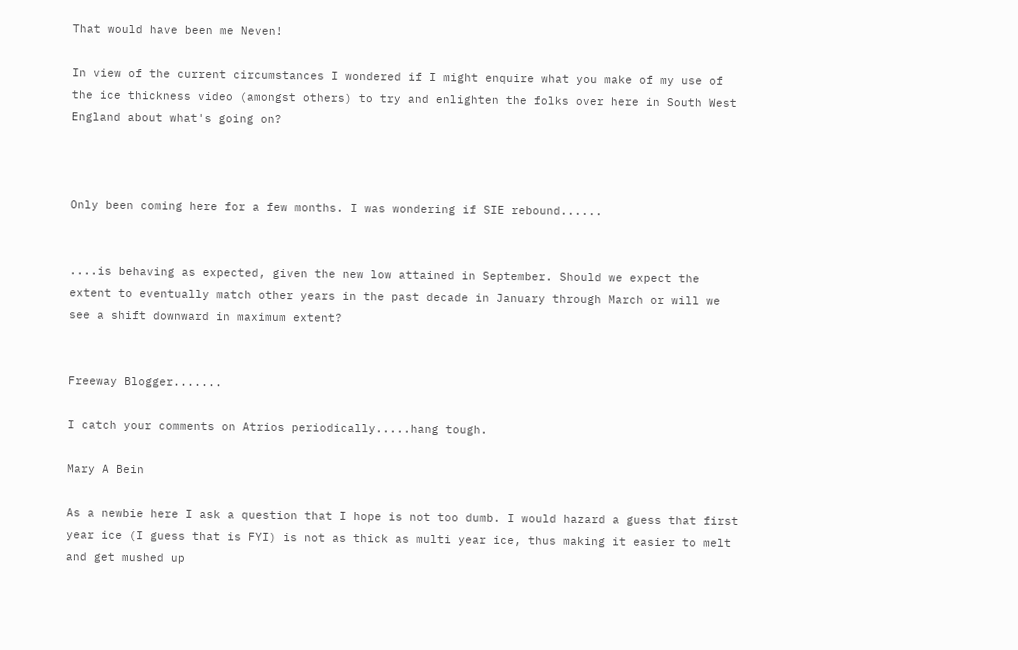That would have been me Neven!

In view of the current circumstances I wondered if I might enquire what you make of my use of the ice thickness video (amongst others) to try and enlighten the folks over here in South West England about what's going on?



Only been coming here for a few months. I was wondering if SIE rebound......


....is behaving as expected, given the new low attained in September. Should we expect the extent to eventually match other years in the past decade in January through March or will we see a shift downward in maximum extent?


Freeway Blogger.......

I catch your comments on Atrios periodically.....hang tough.

Mary A Bein

As a newbie here I ask a question that I hope is not too dumb. I would hazard a guess that first year ice (I guess that is FYI) is not as thick as multi year ice, thus making it easier to melt and get mushed up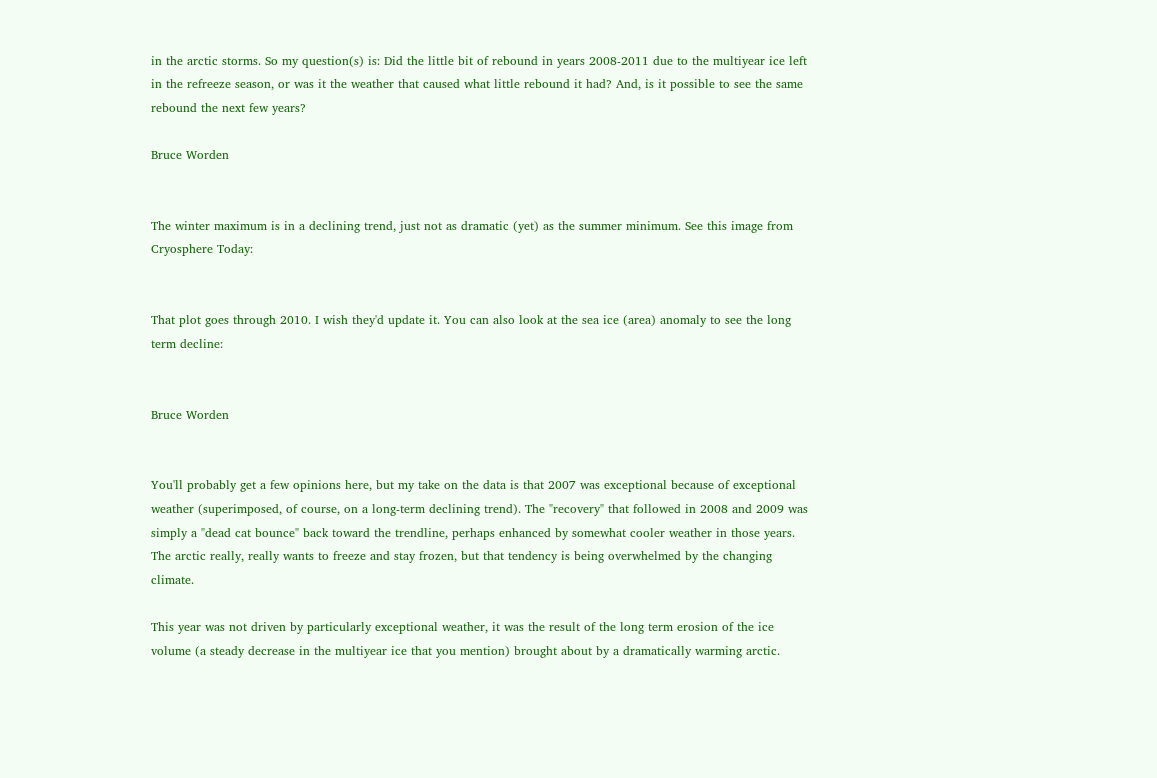in the arctic storms. So my question(s) is: Did the little bit of rebound in years 2008-2011 due to the multiyear ice left in the refreeze season, or was it the weather that caused what little rebound it had? And, is it possible to see the same rebound the next few years?

Bruce Worden


The winter maximum is in a declining trend, just not as dramatic (yet) as the summer minimum. See this image from Cryosphere Today:


That plot goes through 2010. I wish they'd update it. You can also look at the sea ice (area) anomaly to see the long term decline:


Bruce Worden


You'll probably get a few opinions here, but my take on the data is that 2007 was exceptional because of exceptional weather (superimposed, of course, on a long-term declining trend). The "recovery" that followed in 2008 and 2009 was simply a "dead cat bounce" back toward the trendline, perhaps enhanced by somewhat cooler weather in those years. The arctic really, really wants to freeze and stay frozen, but that tendency is being overwhelmed by the changing climate.

This year was not driven by particularly exceptional weather, it was the result of the long term erosion of the ice volume (a steady decrease in the multiyear ice that you mention) brought about by a dramatically warming arctic.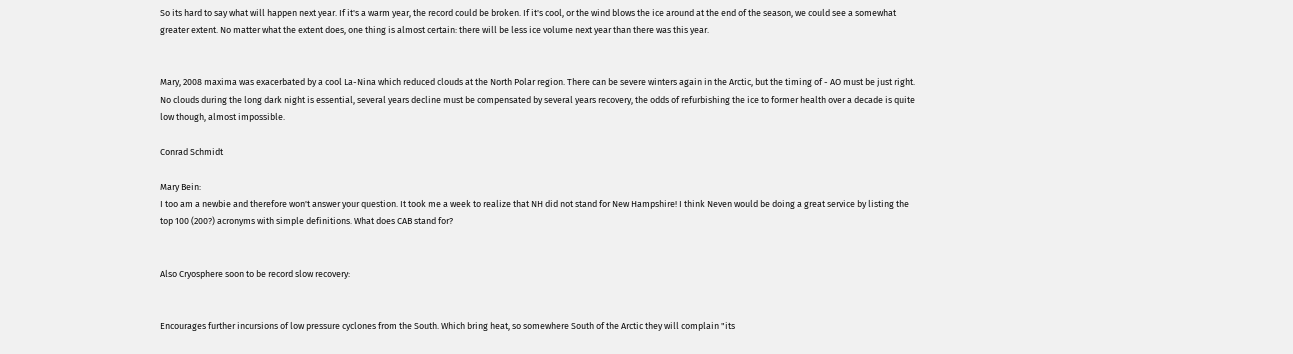So its hard to say what will happen next year. If it's a warm year, the record could be broken. If it's cool, or the wind blows the ice around at the end of the season, we could see a somewhat greater extent. No matter what the extent does, one thing is almost certain: there will be less ice volume next year than there was this year.


Mary, 2008 maxima was exacerbated by a cool La-Nina which reduced clouds at the North Polar region. There can be severe winters again in the Arctic, but the timing of - AO must be just right. No clouds during the long dark night is essential, several years decline must be compensated by several years recovery, the odds of refurbishing the ice to former health over a decade is quite low though, almost impossible.

Conrad Schmidt

Mary Bein:
I too am a newbie and therefore won't answer your question. It took me a week to realize that NH did not stand for New Hampshire! I think Neven would be doing a great service by listing the top 100 (200?) acronyms with simple definitions. What does CAB stand for?


Also Cryosphere soon to be record slow recovery:


Encourages further incursions of low pressure cyclones from the South. Which bring heat, so somewhere South of the Arctic they will complain "its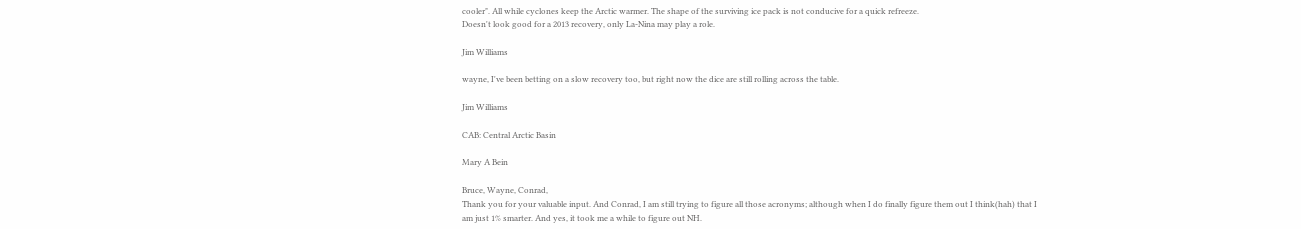cooler". All while cyclones keep the Arctic warmer. The shape of the surviving ice pack is not conducive for a quick refreeze.
Doesn't look good for a 2013 recovery, only La-Nina may play a role.

Jim Williams

wayne, I've been betting on a slow recovery too, but right now the dice are still rolling across the table.

Jim Williams

CAB: Central Arctic Basin

Mary A Bein

Bruce, Wayne, Conrad,
Thank you for your valuable input. And Conrad, I am still trying to figure all those acronyms; although when I do finally figure them out I think(hah) that I am just 1% smarter. And yes, it took me a while to figure out NH.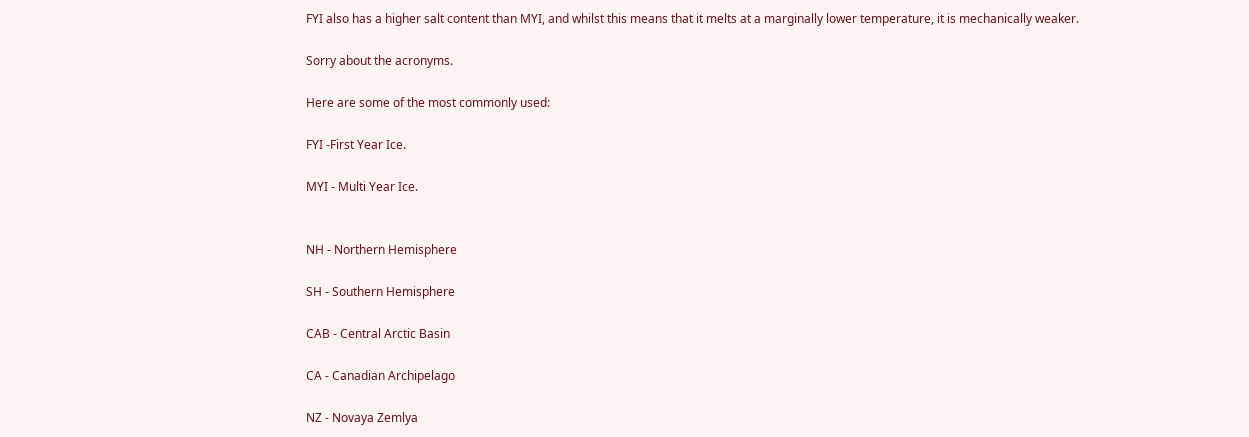FYI also has a higher salt content than MYI, and whilst this means that it melts at a marginally lower temperature, it is mechanically weaker.

Sorry about the acronyms.

Here are some of the most commonly used:

FYI -First Year Ice.

MYI - Multi Year Ice.


NH - Northern Hemisphere

SH - Southern Hemisphere

CAB - Central Arctic Basin

CA - Canadian Archipelago

NZ - Novaya Zemlya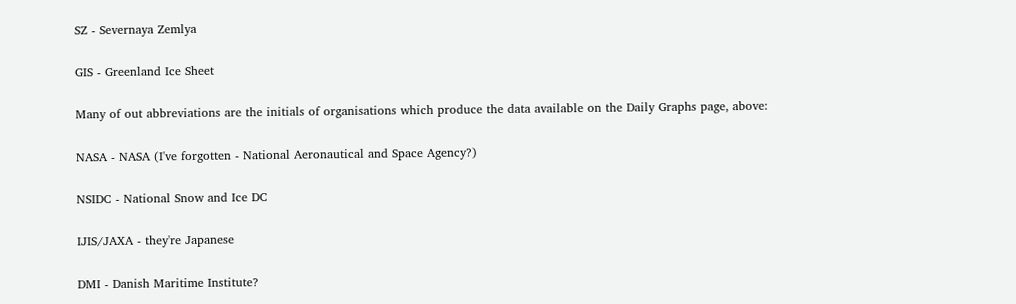SZ - Severnaya Zemlya

GIS - Greenland Ice Sheet

Many of out abbreviations are the initials of organisations which produce the data available on the Daily Graphs page, above:

NASA - NASA (I've forgotten - National Aeronautical and Space Agency?)

NSIDC - National Snow and Ice DC

IJIS/JAXA - they're Japanese

DMI - Danish Maritime Institute?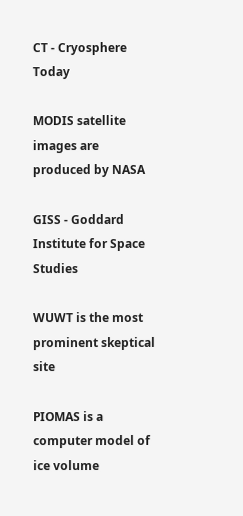CT - Cryosphere Today

MODIS satellite images are produced by NASA

GISS - Goddard Institute for Space Studies

WUWT is the most prominent skeptical site

PIOMAS is a computer model of ice volume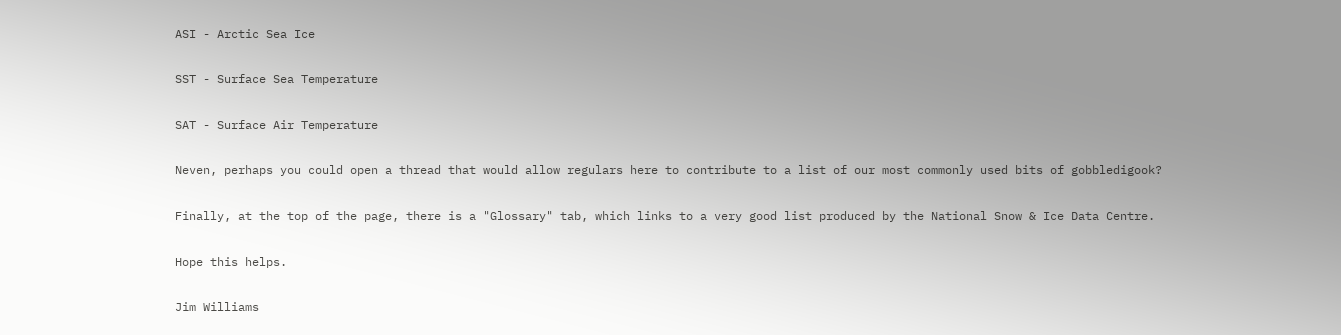ASI - Arctic Sea Ice

SST - Surface Sea Temperature

SAT - Surface Air Temperature

Neven, perhaps you could open a thread that would allow regulars here to contribute to a list of our most commonly used bits of gobbledigook?

Finally, at the top of the page, there is a "Glossary" tab, which links to a very good list produced by the National Snow & Ice Data Centre.

Hope this helps.

Jim Williams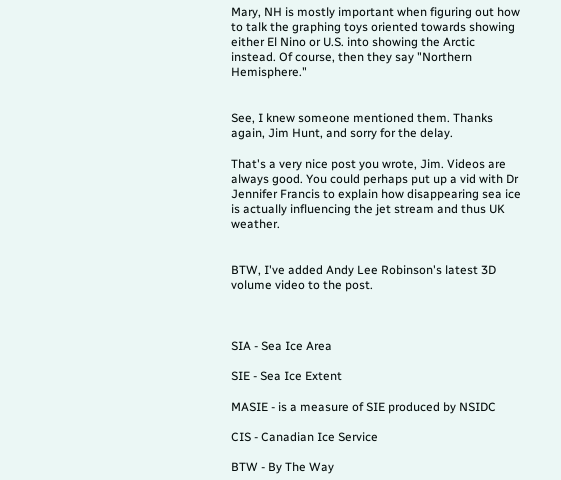Mary, NH is mostly important when figuring out how to talk the graphing toys oriented towards showing either El Nino or U.S. into showing the Arctic instead. Of course, then they say "Northern Hemisphere."


See, I knew someone mentioned them. Thanks again, Jim Hunt, and sorry for the delay.

That's a very nice post you wrote, Jim. Videos are always good. You could perhaps put up a vid with Dr Jennifer Francis to explain how disappearing sea ice is actually influencing the jet stream and thus UK weather.


BTW, I've added Andy Lee Robinson's latest 3D volume video to the post.



SIA - Sea Ice Area

SIE - Sea Ice Extent

MASIE - is a measure of SIE produced by NSIDC

CIS - Canadian Ice Service

BTW - By The Way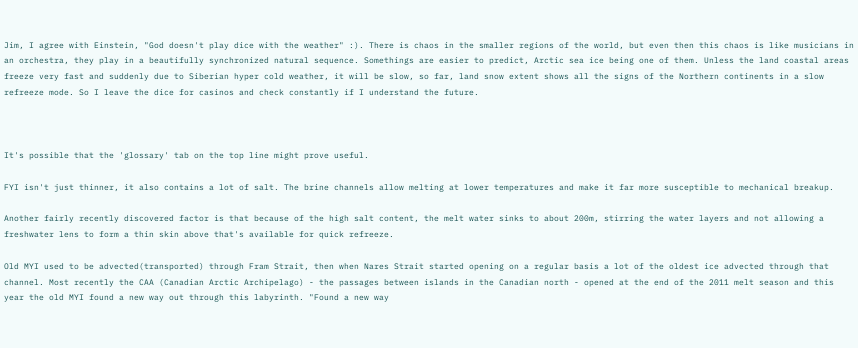Jim, I agree with Einstein, "God doesn't play dice with the weather" :). There is chaos in the smaller regions of the world, but even then this chaos is like musicians in an orchestra, they play in a beautifully synchronized natural sequence. Somethings are easier to predict, Arctic sea ice being one of them. Unless the land coastal areas freeze very fast and suddenly due to Siberian hyper cold weather, it will be slow, so far, land snow extent shows all the signs of the Northern continents in a slow refreeze mode. So I leave the dice for casinos and check constantly if I understand the future.



It's possible that the 'glossary' tab on the top line might prove useful.

FYI isn't just thinner, it also contains a lot of salt. The brine channels allow melting at lower temperatures and make it far more susceptible to mechanical breakup.

Another fairly recently discovered factor is that because of the high salt content, the melt water sinks to about 200m, stirring the water layers and not allowing a freshwater lens to form a thin skin above that's available for quick refreeze.

Old MYI used to be advected(transported) through Fram Strait, then when Nares Strait started opening on a regular basis a lot of the oldest ice advected through that channel. Most recently the CAA (Canadian Arctic Archipelago) - the passages between islands in the Canadian north - opened at the end of the 2011 melt season and this year the old MYI found a new way out through this labyrinth. "Found a new way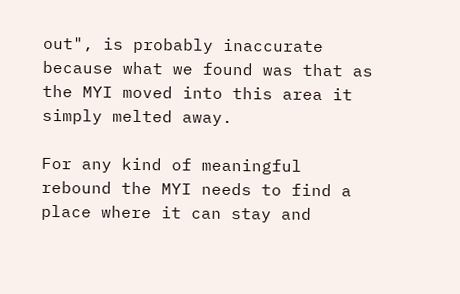out", is probably inaccurate because what we found was that as the MYI moved into this area it simply melted away.

For any kind of meaningful rebound the MYI needs to find a place where it can stay and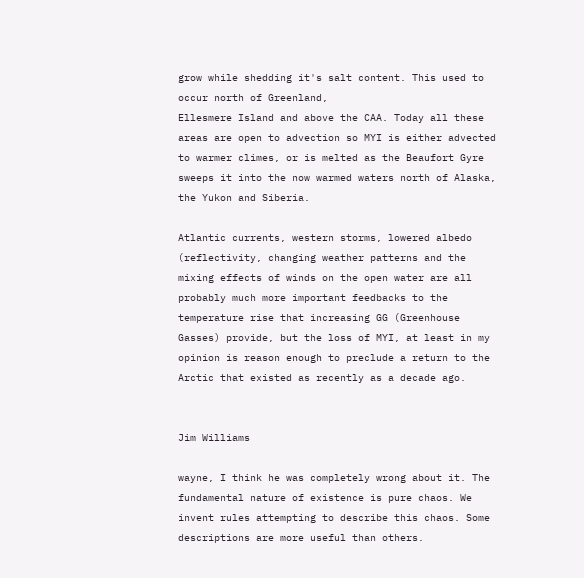grow while shedding it's salt content. This used to occur north of Greenland,
Ellesmere Island and above the CAA. Today all these areas are open to advection so MYI is either advected to warmer climes, or is melted as the Beaufort Gyre sweeps it into the now warmed waters north of Alaska, the Yukon and Siberia.

Atlantic currents, western storms, lowered albedo (reflectivity, changing weather patterns and the mixing effects of winds on the open water are all probably much more important feedbacks to the temperature rise that increasing GG (Greenhouse Gasses) provide, but the loss of MYI, at least in my opinion is reason enough to preclude a return to the Arctic that existed as recently as a decade ago.


Jim Williams

wayne, I think he was completely wrong about it. The fundamental nature of existence is pure chaos. We invent rules attempting to describe this chaos. Some descriptions are more useful than others.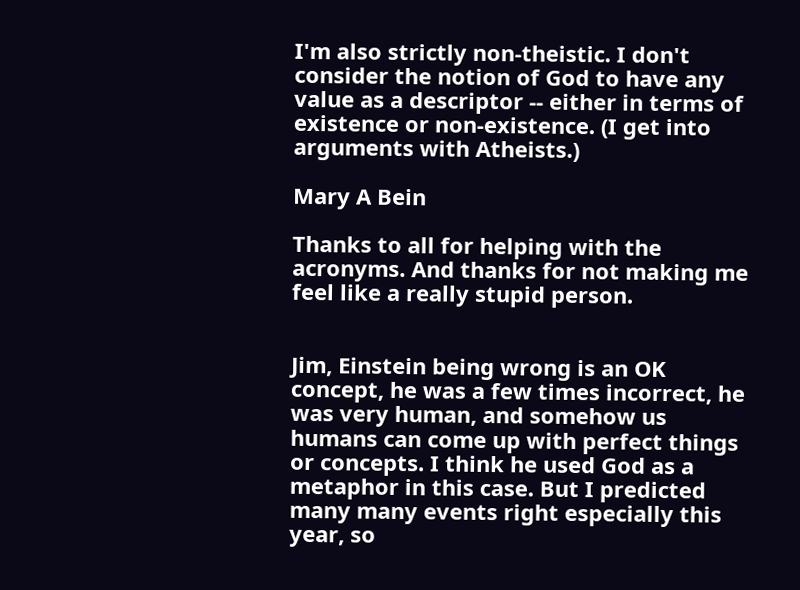I'm also strictly non-theistic. I don't consider the notion of God to have any value as a descriptor -- either in terms of existence or non-existence. (I get into arguments with Atheists.)

Mary A Bein

Thanks to all for helping with the acronyms. And thanks for not making me feel like a really stupid person.


Jim, Einstein being wrong is an OK concept, he was a few times incorrect, he was very human, and somehow us humans can come up with perfect things or concepts. I think he used God as a metaphor in this case. But I predicted many many events right especially this year, so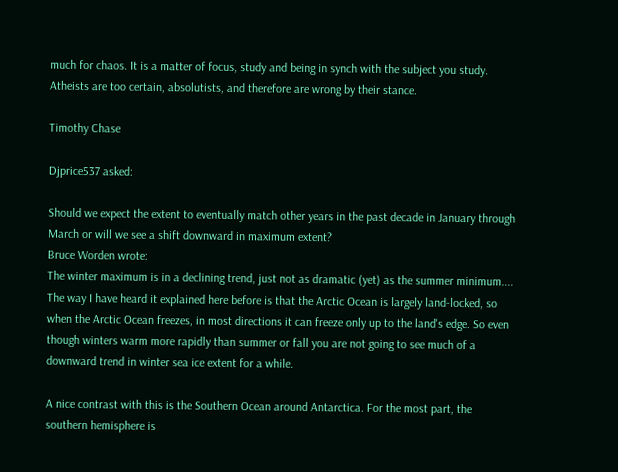much for chaos. It is a matter of focus, study and being in synch with the subject you study. Atheists are too certain, absolutists, and therefore are wrong by their stance.

Timothy Chase

Djprice537 asked:

Should we expect the extent to eventually match other years in the past decade in January through March or will we see a shift downward in maximum extent?
Bruce Worden wrote:
The winter maximum is in a declining trend, just not as dramatic (yet) as the summer minimum....
The way I have heard it explained here before is that the Arctic Ocean is largely land-locked, so when the Arctic Ocean freezes, in most directions it can freeze only up to the land's edge. So even though winters warm more rapidly than summer or fall you are not going to see much of a downward trend in winter sea ice extent for a while.

A nice contrast with this is the Southern Ocean around Antarctica. For the most part, the southern hemisphere is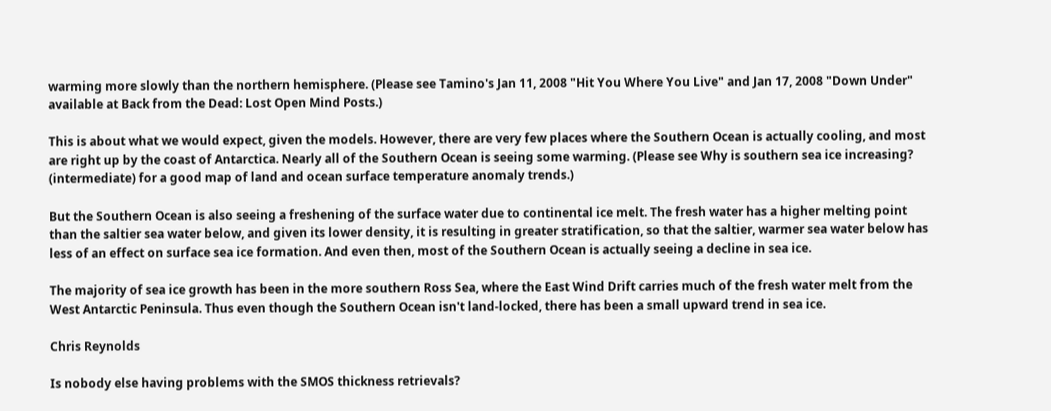warming more slowly than the northern hemisphere. (Please see Tamino's Jan 11, 2008 "Hit You Where You Live" and Jan 17, 2008 "Down Under" available at Back from the Dead: Lost Open Mind Posts.)

This is about what we would expect, given the models. However, there are very few places where the Southern Ocean is actually cooling, and most are right up by the coast of Antarctica. Nearly all of the Southern Ocean is seeing some warming. (Please see Why is southern sea ice increasing? (intermediate) for a good map of land and ocean surface temperature anomaly trends.)

But the Southern Ocean is also seeing a freshening of the surface water due to continental ice melt. The fresh water has a higher melting point than the saltier sea water below, and given its lower density, it is resulting in greater stratification, so that the saltier, warmer sea water below has less of an effect on surface sea ice formation. And even then, most of the Southern Ocean is actually seeing a decline in sea ice.

The majority of sea ice growth has been in the more southern Ross Sea, where the East Wind Drift carries much of the fresh water melt from the West Antarctic Peninsula. Thus even though the Southern Ocean isn't land-locked, there has been a small upward trend in sea ice.

Chris Reynolds

Is nobody else having problems with the SMOS thickness retrievals?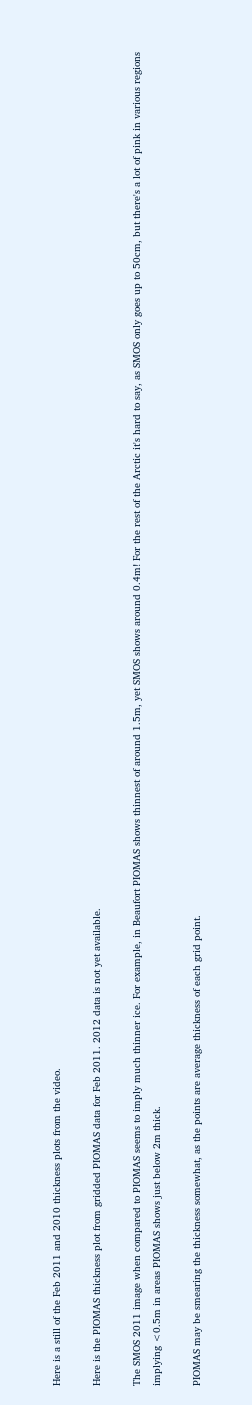Here is a still of the Feb 2011 and 2010 thickness plots from the video.

Here is the PIOMAS thickness plot from gridded PIOMAS data for Feb 2011. 2012 data is not yet available.

The SMOS 2011 image when compared to PIOMAS seems to imply much thinner ice. For example, in Beaufort PIOMAS shows thinnest of around 1.5m, yet SMOS shows around 0.4m! For the rest of the Arctic it's hard to say, as SMOS only goes up to 50cm, but there's a lot of pink in various regions implying <0.5m in areas PIOMAS shows just below 2m thick.

PIOMAS may be smearing the thickness somewhat, as the points are average thickness of each grid point.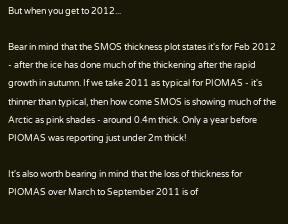But when you get to 2012...

Bear in mind that the SMOS thickness plot states it's for Feb 2012 - after the ice has done much of the thickening after the rapid growth in autumn. If we take 2011 as typical for PIOMAS - it's thinner than typical, then how come SMOS is showing much of the Arctic as pink shades - around 0.4m thick. Only a year before PIOMAS was reporting just under 2m thick!

It's also worth bearing in mind that the loss of thickness for PIOMAS over March to September 2011 is of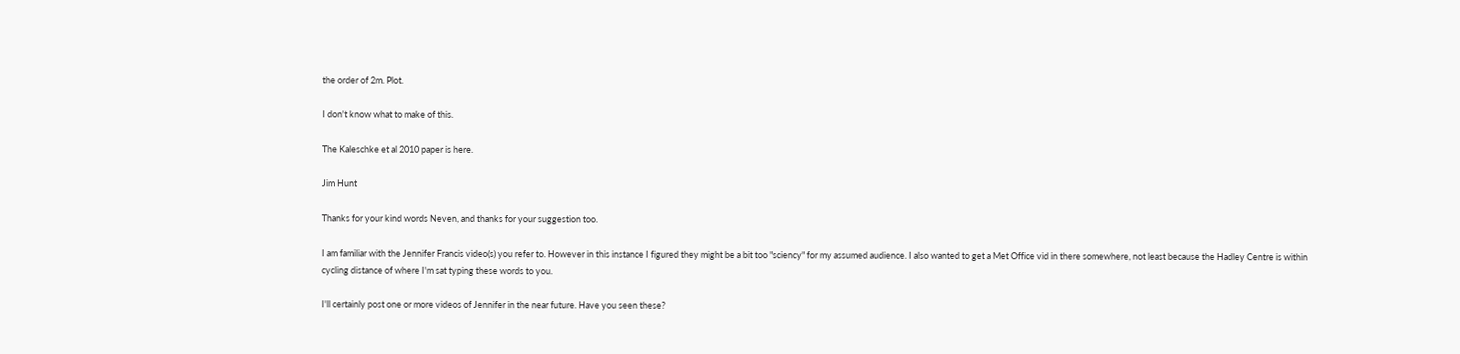the order of 2m. Plot.

I don't know what to make of this.

The Kaleschke et al 2010 paper is here.

Jim Hunt

Thanks for your kind words Neven, and thanks for your suggestion too.

I am familiar with the Jennifer Francis video(s) you refer to. However in this instance I figured they might be a bit too "sciency" for my assumed audience. I also wanted to get a Met Office vid in there somewhere, not least because the Hadley Centre is within cycling distance of where I'm sat typing these words to you.

I'll certainly post one or more videos of Jennifer in the near future. Have you seen these?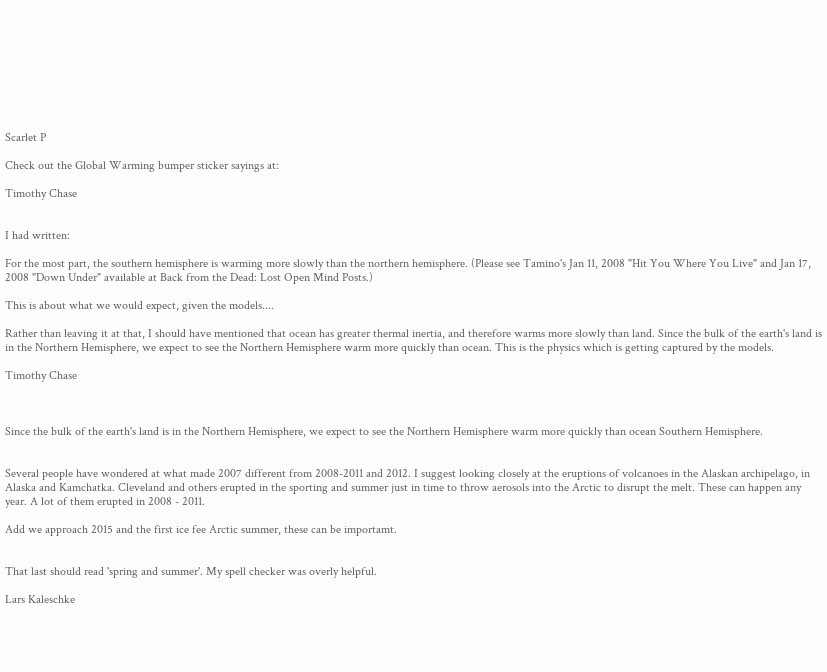Scarlet P

Check out the Global Warming bumper sticker sayings at:

Timothy Chase


I had written:

For the most part, the southern hemisphere is warming more slowly than the northern hemisphere. (Please see Tamino's Jan 11, 2008 "Hit You Where You Live" and Jan 17, 2008 "Down Under" available at Back from the Dead: Lost Open Mind Posts.)

This is about what we would expect, given the models....

Rather than leaving it at that, I should have mentioned that ocean has greater thermal inertia, and therefore warms more slowly than land. Since the bulk of the earth's land is in the Northern Hemisphere, we expect to see the Northern Hemisphere warm more quickly than ocean. This is the physics which is getting captured by the models.

Timothy Chase



Since the bulk of the earth's land is in the Northern Hemisphere, we expect to see the Northern Hemisphere warm more quickly than ocean Southern Hemisphere.


Several people have wondered at what made 2007 different from 2008-2011 and 2012. I suggest looking closely at the eruptions of volcanoes in the Alaskan archipelago, in Alaska and Kamchatka. Cleveland and others erupted in the sporting and summer just in time to throw aerosols into the Arctic to disrupt the melt. These can happen any year. A lot of them erupted in 2008 - 2011.

Add we approach 2015 and the first ice fee Arctic summer, these can be importamt.


That last should read 'spring and summer'. My spell checker was overly helpful.

Lars Kaleschke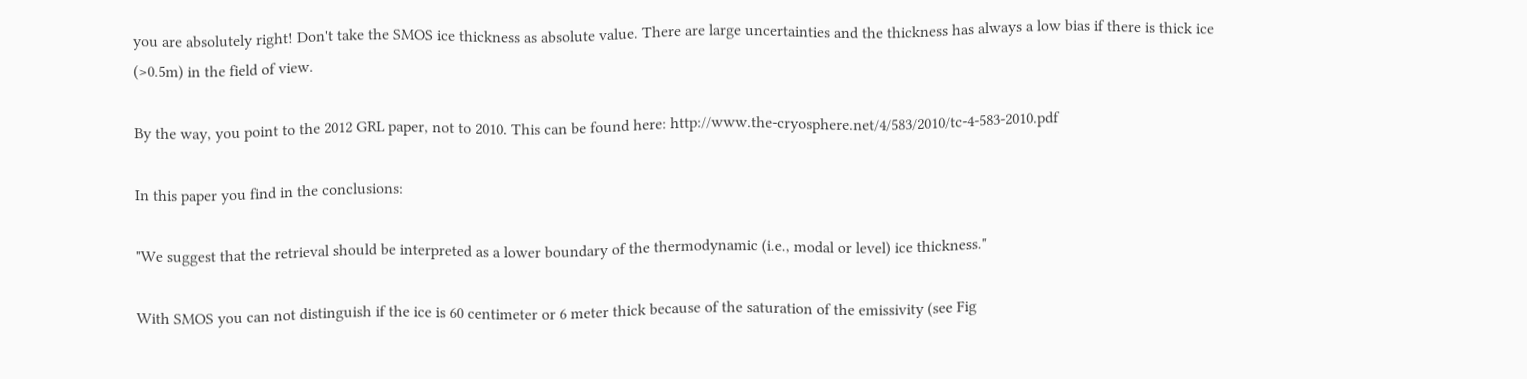you are absolutely right! Don't take the SMOS ice thickness as absolute value. There are large uncertainties and the thickness has always a low bias if there is thick ice (>0.5m) in the field of view.

By the way, you point to the 2012 GRL paper, not to 2010. This can be found here: http://www.the-cryosphere.net/4/583/2010/tc-4-583-2010.pdf

In this paper you find in the conclusions:

"We suggest that the retrieval should be interpreted as a lower boundary of the thermodynamic (i.e., modal or level) ice thickness."

With SMOS you can not distinguish if the ice is 60 centimeter or 6 meter thick because of the saturation of the emissivity (see Fig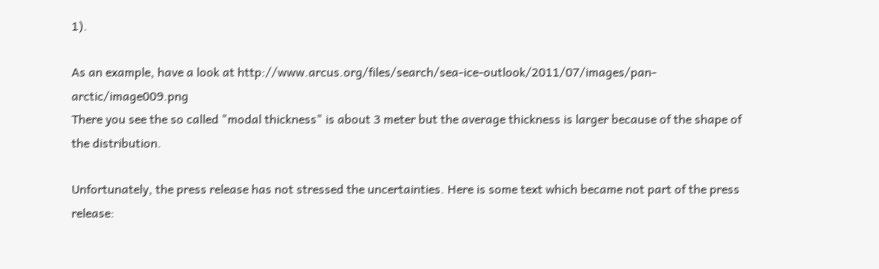1).

As an example, have a look at http://www.arcus.org/files/search/sea-ice-outlook/2011/07/images/pan-arctic/image009.png
There you see the so called "modal thickness" is about 3 meter but the average thickness is larger because of the shape of the distribution.

Unfortunately, the press release has not stressed the uncertainties. Here is some text which became not part of the press release: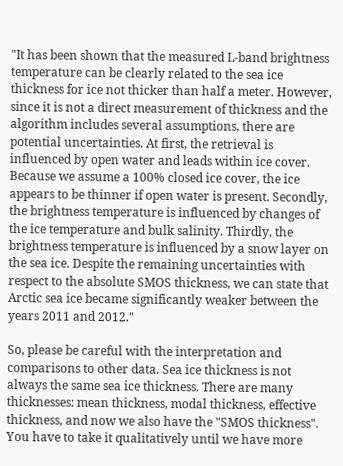"It has been shown that the measured L-band brightness temperature can be clearly related to the sea ice thickness for ice not thicker than half a meter. However, since it is not a direct measurement of thickness and the algorithm includes several assumptions, there are potential uncertainties. At first, the retrieval is influenced by open water and leads within ice cover. Because we assume a 100% closed ice cover, the ice appears to be thinner if open water is present. Secondly, the brightness temperature is influenced by changes of the ice temperature and bulk salinity. Thirdly, the brightness temperature is influenced by a snow layer on the sea ice. Despite the remaining uncertainties with respect to the absolute SMOS thickness, we can state that Arctic sea ice became significantly weaker between the years 2011 and 2012."

So, please be careful with the interpretation and comparisons to other data. Sea ice thickness is not always the same sea ice thickness. There are many thicknesses: mean thickness, modal thickness, effective thickness, and now we also have the "SMOS thickness". You have to take it qualitatively until we have more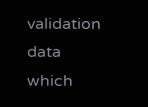validation data which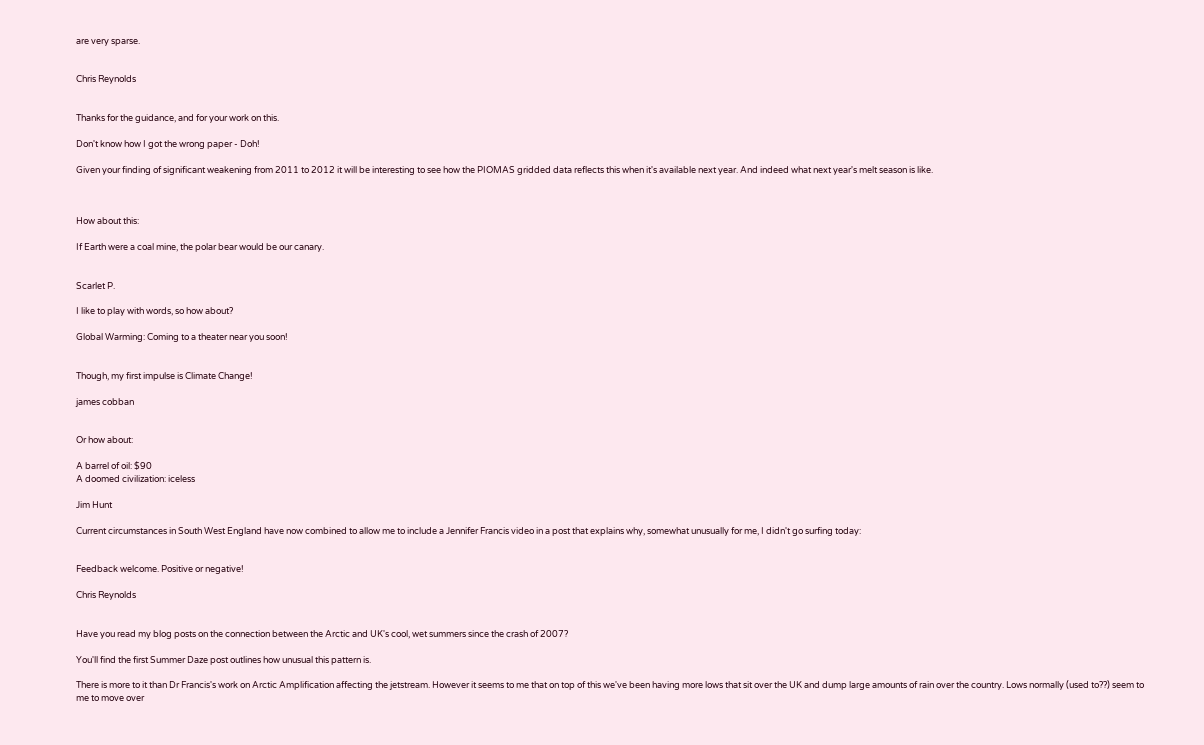are very sparse.


Chris Reynolds


Thanks for the guidance, and for your work on this.

Don't know how I got the wrong paper - Doh!

Given your finding of significant weakening from 2011 to 2012 it will be interesting to see how the PIOMAS gridded data reflects this when it's available next year. And indeed what next year's melt season is like.



How about this:

If Earth were a coal mine, the polar bear would be our canary.


Scarlet P.

I like to play with words, so how about?

Global Warming: Coming to a theater near you soon!


Though, my first impulse is Climate Change!

james cobban


Or how about:

A barrel of oil: $90
A doomed civilization: iceless

Jim Hunt

Current circumstances in South West England have now combined to allow me to include a Jennifer Francis video in a post that explains why, somewhat unusually for me, I didn't go surfing today:


Feedback welcome. Positive or negative!

Chris Reynolds


Have you read my blog posts on the connection between the Arctic and UK's cool, wet summers since the crash of 2007?

You'll find the first Summer Daze post outlines how unusual this pattern is.

There is more to it than Dr Francis's work on Arctic Amplification affecting the jetstream. However it seems to me that on top of this we've been having more lows that sit over the UK and dump large amounts of rain over the country. Lows normally (used to??) seem to me to move over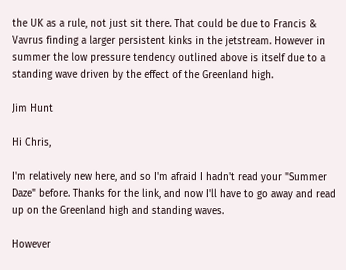the UK as a rule, not just sit there. That could be due to Francis & Vavrus finding a larger persistent kinks in the jetstream. However in summer the low pressure tendency outlined above is itself due to a standing wave driven by the effect of the Greenland high.

Jim Hunt

Hi Chris,

I'm relatively new here, and so I'm afraid I hadn't read your "Summer Daze" before. Thanks for the link, and now I'll have to go away and read up on the Greenland high and standing waves.

However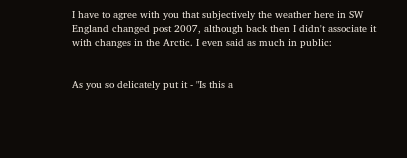I have to agree with you that subjectively the weather here in SW England changed post 2007, although back then I didn't associate it with changes in the Arctic. I even said as much in public:


As you so delicately put it - "Is this a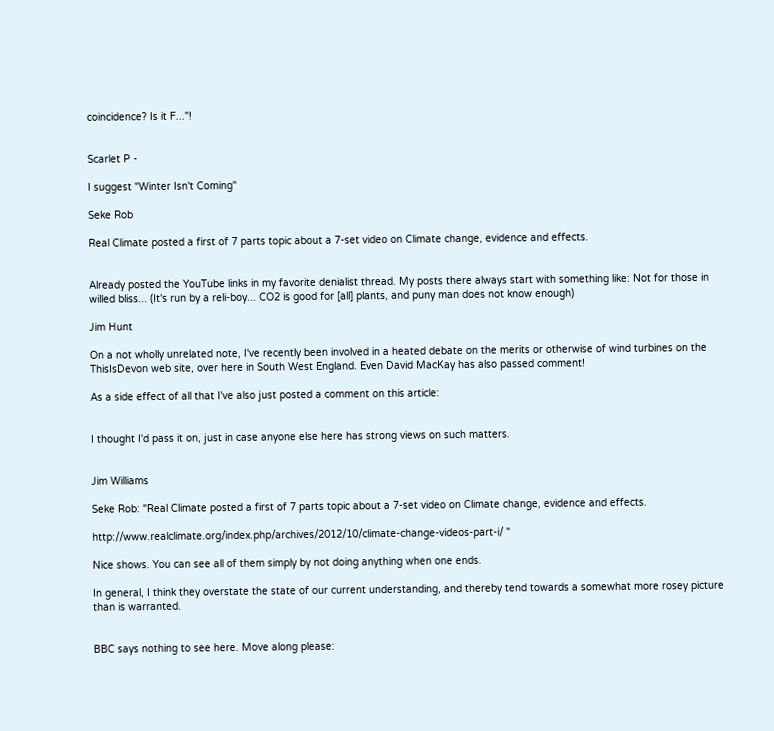coincidence? Is it F..."!


Scarlet P -

I suggest "Winter Isn't Coming"

Seke Rob

Real Climate posted a first of 7 parts topic about a 7-set video on Climate change, evidence and effects.


Already posted the YouTube links in my favorite denialist thread. My posts there always start with something like: Not for those in willed bliss... (It's run by a reli-boy... CO2 is good for [all] plants, and puny man does not know enough)

Jim Hunt

On a not wholly unrelated note, I've recently been involved in a heated debate on the merits or otherwise of wind turbines on the ThisIsDevon web site, over here in South West England. Even David MacKay has also passed comment!

As a side effect of all that I've also just posted a comment on this article:


I thought I'd pass it on, just in case anyone else here has strong views on such matters.


Jim Williams

Seke Rob: "Real Climate posted a first of 7 parts topic about a 7-set video on Climate change, evidence and effects.

http://www.realclimate.org/index.php/archives/2012/10/climate-change-videos-part-i/ "

Nice shows. You can see all of them simply by not doing anything when one ends.

In general, I think they overstate the state of our current understanding, and thereby tend towards a somewhat more rosey picture than is warranted.


BBC says nothing to see here. Move along please: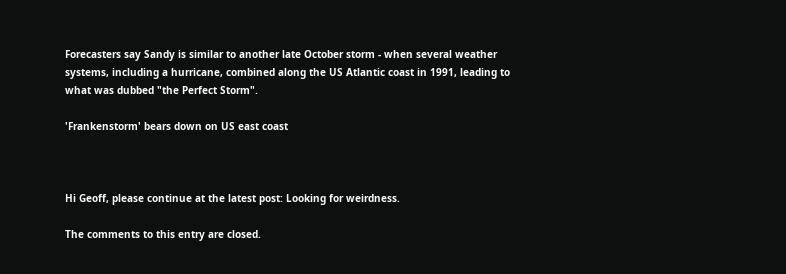Forecasters say Sandy is similar to another late October storm - when several weather systems, including a hurricane, combined along the US Atlantic coast in 1991, leading to what was dubbed "the Perfect Storm".

'Frankenstorm' bears down on US east coast



Hi Geoff, please continue at the latest post: Looking for weirdness.

The comments to this entry are closed.